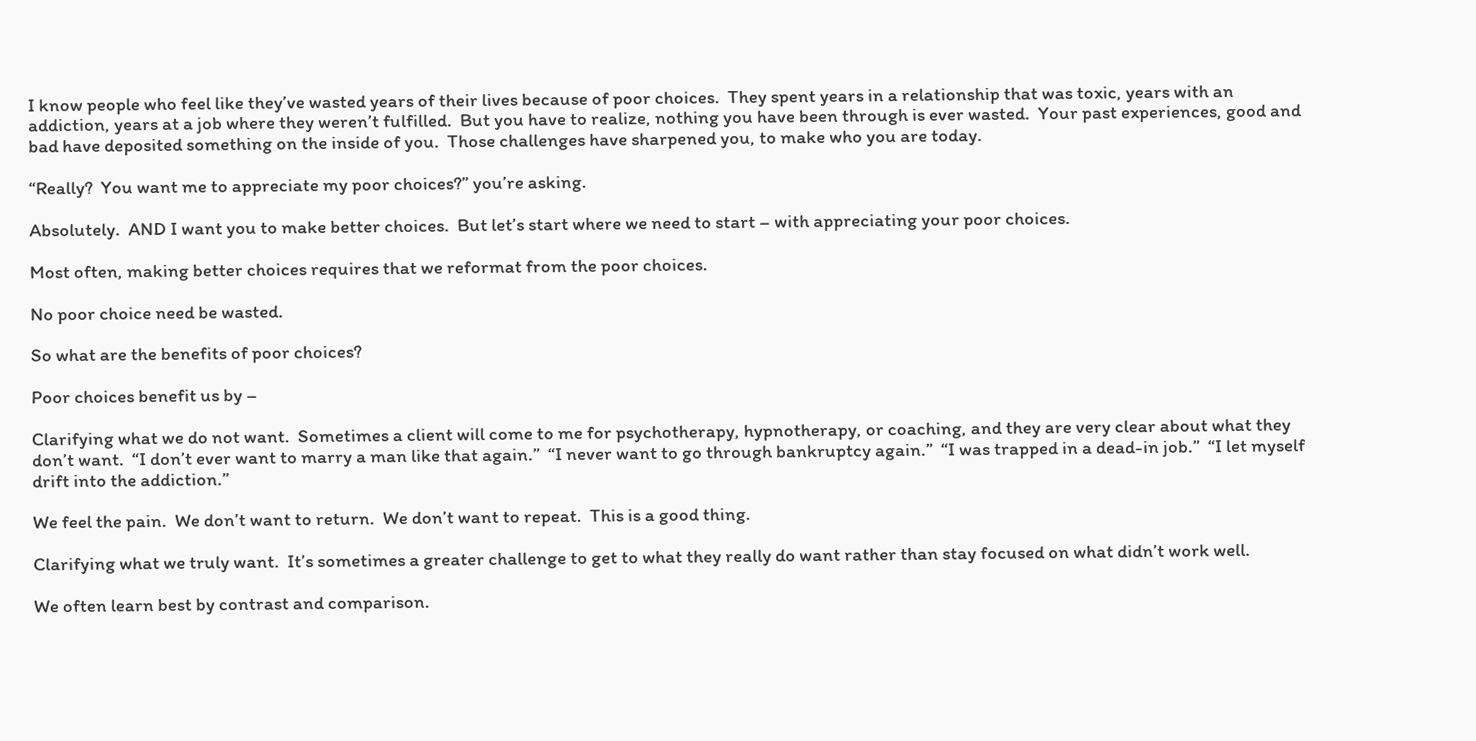I know people who feel like they’ve wasted years of their lives because of poor choices.  They spent years in a relationship that was toxic, years with an addiction, years at a job where they weren’t fulfilled.  But you have to realize, nothing you have been through is ever wasted.  Your past experiences, good and bad have deposited something on the inside of you.  Those challenges have sharpened you, to make who you are today.

“Really?  You want me to appreciate my poor choices?” you’re asking.

Absolutely.  AND I want you to make better choices.  But let’s start where we need to start – with appreciating your poor choices.

Most often, making better choices requires that we reformat from the poor choices.

No poor choice need be wasted.

So what are the benefits of poor choices?

Poor choices benefit us by –

Clarifying what we do not want.  Sometimes a client will come to me for psychotherapy, hypnotherapy, or coaching, and they are very clear about what they don’t want.  “I don’t ever want to marry a man like that again.”  “I never want to go through bankruptcy again.”  “I was trapped in a dead-in job.”  “I let myself drift into the addiction.”

We feel the pain.  We don’t want to return.  We don’t want to repeat.  This is a good thing.

Clarifying what we truly want.  It’s sometimes a greater challenge to get to what they really do want rather than stay focused on what didn’t work well.

We often learn best by contrast and comparison.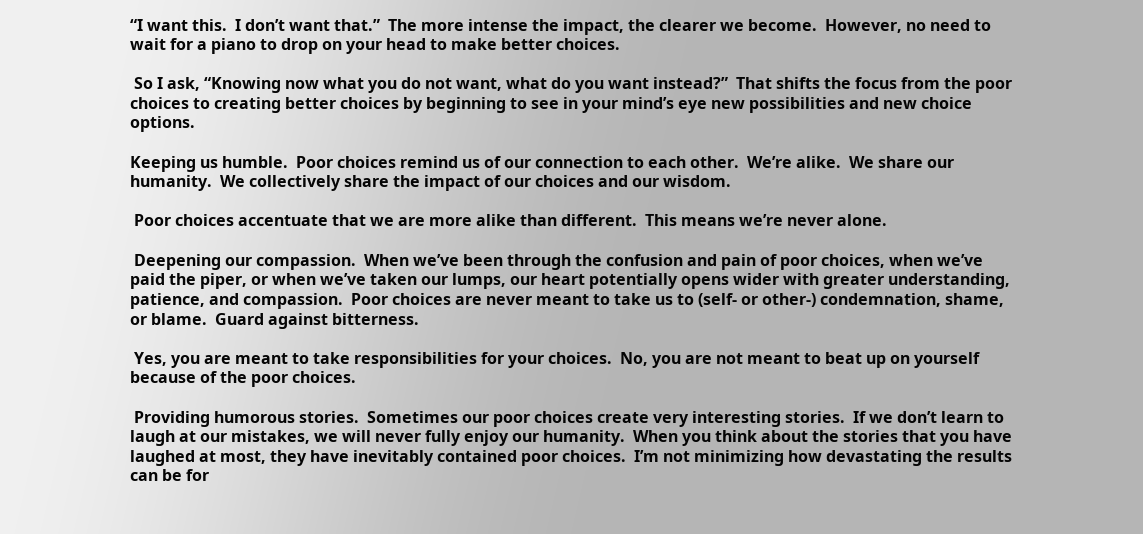“I want this.  I don’t want that.”  The more intense the impact, the clearer we become.  However, no need to wait for a piano to drop on your head to make better choices.

 So I ask, “Knowing now what you do not want, what do you want instead?”  That shifts the focus from the poor choices to creating better choices by beginning to see in your mind’s eye new possibilities and new choice options.

Keeping us humble.  Poor choices remind us of our connection to each other.  We’re alike.  We share our humanity.  We collectively share the impact of our choices and our wisdom.

 Poor choices accentuate that we are more alike than different.  This means we’re never alone.

 Deepening our compassion.  When we’ve been through the confusion and pain of poor choices, when we’ve paid the piper, or when we’ve taken our lumps, our heart potentially opens wider with greater understanding, patience, and compassion.  Poor choices are never meant to take us to (self- or other-) condemnation, shame, or blame.  Guard against bitterness.

 Yes, you are meant to take responsibilities for your choices.  No, you are not meant to beat up on yourself because of the poor choices.

 Providing humorous stories.  Sometimes our poor choices create very interesting stories.  If we don’t learn to laugh at our mistakes, we will never fully enjoy our humanity.  When you think about the stories that you have laughed at most, they have inevitably contained poor choices.  I’m not minimizing how devastating the results can be for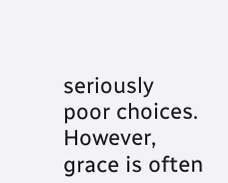seriously poor choices.  However, grace is often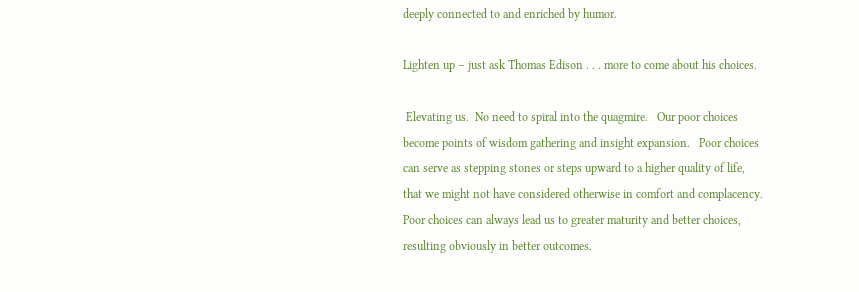deeply connected to and enriched by humor.

Lighten up – just ask Thomas Edison . . . more to come about his choices.

 Elevating us.  No need to spiral into the quagmire.   Our poor choices become points of wisdom gathering and insight expansion.   Poor choices can serve as stepping stones or steps upward to a higher quality of life, that we might not have considered otherwise in comfort and complacency.  Poor choices can always lead us to greater maturity and better choices, resulting obviously in better outcomes.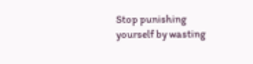Stop punishing yourself by wasting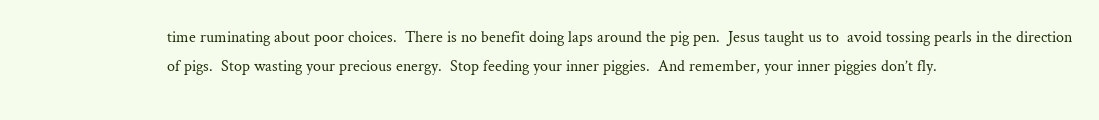time ruminating about poor choices.  There is no benefit doing laps around the pig pen.  Jesus taught us to  avoid tossing pearls in the direction of pigs.  Stop wasting your precious energy.  Stop feeding your inner piggies.  And remember, your inner piggies don’t fly.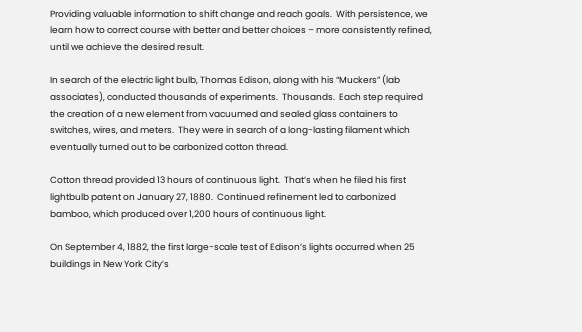Providing valuable information to shift change and reach goals.  With persistence, we learn how to correct course with better and better choices – more consistently refined, until we achieve the desired result.

In search of the electric light bulb, Thomas Edison, along with his “Muckers” (lab associates), conducted thousands of experiments.  Thousands.  Each step required the creation of a new element from vacuumed and sealed glass containers to switches, wires, and meters.  They were in search of a long-lasting filament which eventually turned out to be carbonized cotton thread.

Cotton thread provided 13 hours of continuous light.  That’s when he filed his first lightbulb patent on January 27, 1880.  Continued refinement led to carbonized bamboo, which produced over 1,200 hours of continuous light.

On September 4, 1882, the first large-scale test of Edison’s lights occurred when 25 buildings in New York City’s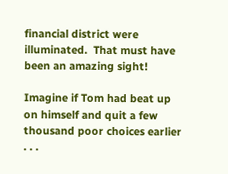financial district were illuminated.  That must have been an amazing sight!

Imagine if Tom had beat up on himself and quit a few thousand poor choices earlier . . .